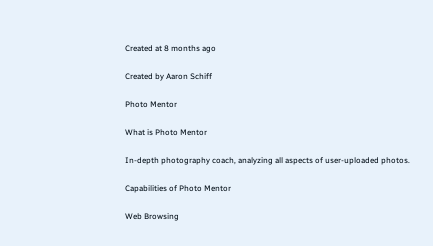Created at 8 months ago

Created by Aaron Schiff

Photo Mentor

What is Photo Mentor

In-depth photography coach, analyzing all aspects of user-uploaded photos.

Capabilities of Photo Mentor

Web Browsing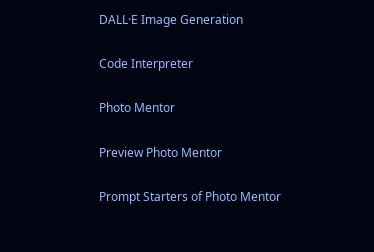DALL·E Image Generation

Code Interpreter

Photo Mentor

Preview Photo Mentor

Prompt Starters of Photo Mentor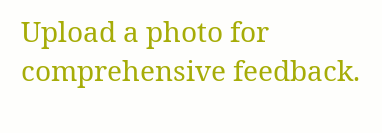Upload a photo for comprehensive feedback.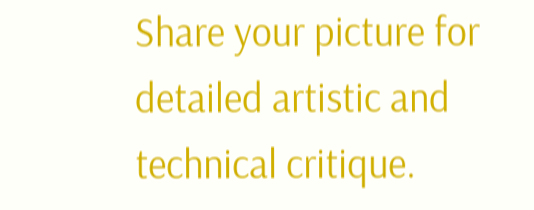Share your picture for detailed artistic and technical critique.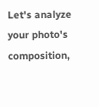Let's analyze your photo's composition,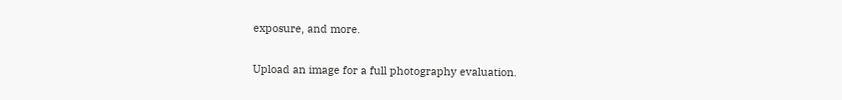exposure, and more.

Upload an image for a full photography evaluation.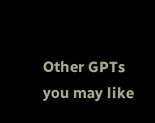Other GPTs you may like